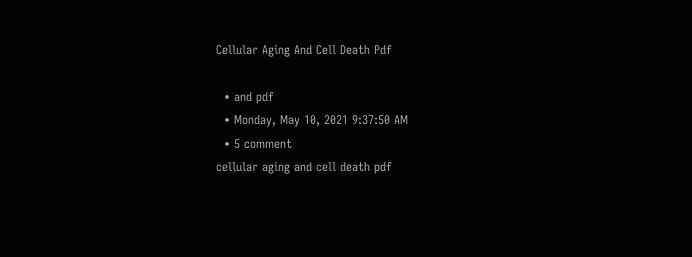Cellular Aging And Cell Death Pdf

  • and pdf
  • Monday, May 10, 2021 9:37:50 AM
  • 5 comment
cellular aging and cell death pdf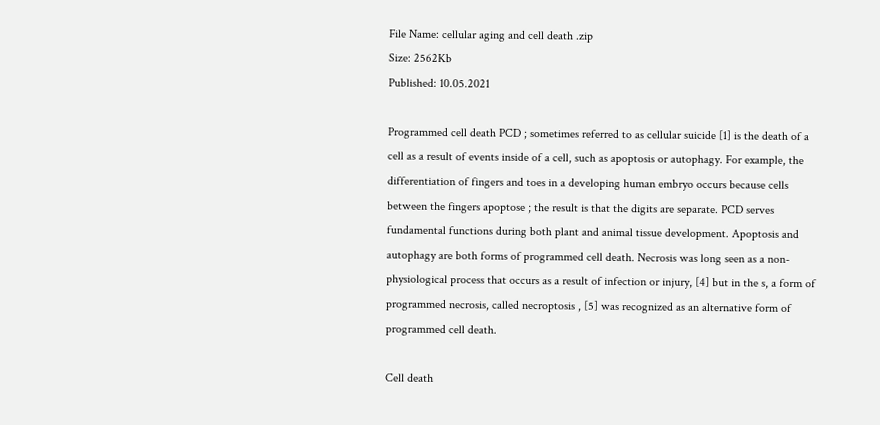File Name: cellular aging and cell death .zip
Size: 2562Kb
Published: 10.05.2021

Programmed cell death PCD ; sometimes referred to as cellular suicide [1] is the death of a cell as a result of events inside of a cell, such as apoptosis or autophagy. For example, the differentiation of fingers and toes in a developing human embryo occurs because cells between the fingers apoptose ; the result is that the digits are separate. PCD serves fundamental functions during both plant and animal tissue development. Apoptosis and autophagy are both forms of programmed cell death. Necrosis was long seen as a non-physiological process that occurs as a result of infection or injury, [4] but in the s, a form of programmed necrosis, called necroptosis , [5] was recognized as an alternative form of programmed cell death.

Cell death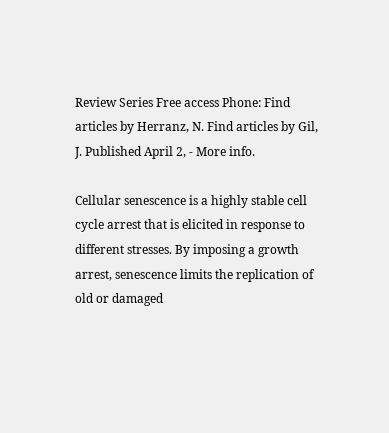Review Series Free access Phone: Find articles by Herranz, N. Find articles by Gil, J. Published April 2, - More info.

Cellular senescence is a highly stable cell cycle arrest that is elicited in response to different stresses. By imposing a growth arrest, senescence limits the replication of old or damaged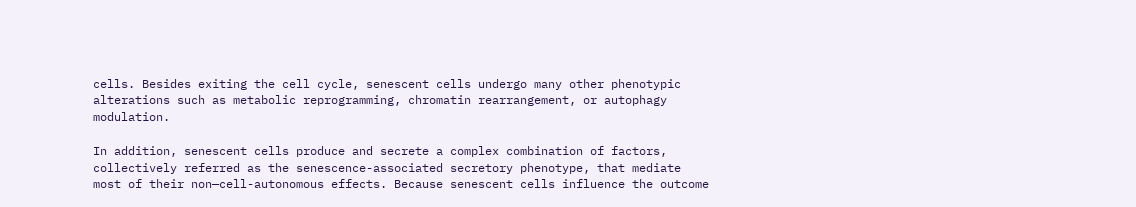cells. Besides exiting the cell cycle, senescent cells undergo many other phenotypic alterations such as metabolic reprogramming, chromatin rearrangement, or autophagy modulation.

In addition, senescent cells produce and secrete a complex combination of factors, collectively referred as the senescence-associated secretory phenotype, that mediate most of their non—cell-autonomous effects. Because senescent cells influence the outcome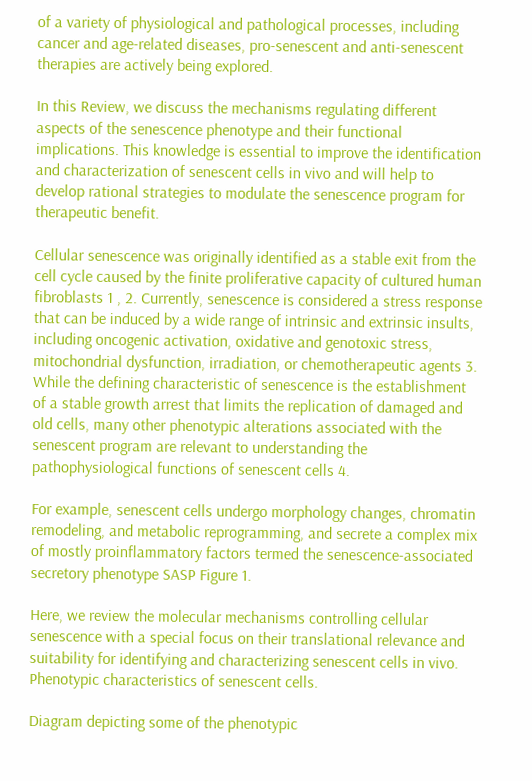of a variety of physiological and pathological processes, including cancer and age-related diseases, pro-senescent and anti-senescent therapies are actively being explored.

In this Review, we discuss the mechanisms regulating different aspects of the senescence phenotype and their functional implications. This knowledge is essential to improve the identification and characterization of senescent cells in vivo and will help to develop rational strategies to modulate the senescence program for therapeutic benefit.

Cellular senescence was originally identified as a stable exit from the cell cycle caused by the finite proliferative capacity of cultured human fibroblasts 1 , 2. Currently, senescence is considered a stress response that can be induced by a wide range of intrinsic and extrinsic insults, including oncogenic activation, oxidative and genotoxic stress, mitochondrial dysfunction, irradiation, or chemotherapeutic agents 3. While the defining characteristic of senescence is the establishment of a stable growth arrest that limits the replication of damaged and old cells, many other phenotypic alterations associated with the senescent program are relevant to understanding the pathophysiological functions of senescent cells 4.

For example, senescent cells undergo morphology changes, chromatin remodeling, and metabolic reprogramming, and secrete a complex mix of mostly proinflammatory factors termed the senescence-associated secretory phenotype SASP Figure 1.

Here, we review the molecular mechanisms controlling cellular senescence with a special focus on their translational relevance and suitability for identifying and characterizing senescent cells in vivo. Phenotypic characteristics of senescent cells.

Diagram depicting some of the phenotypic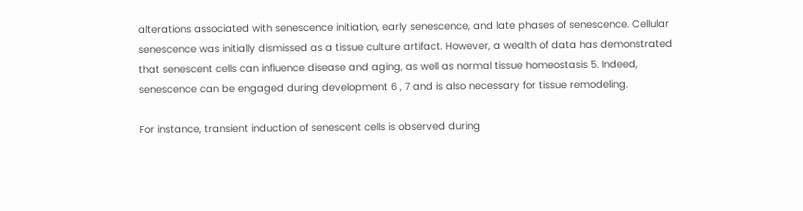alterations associated with senescence initiation, early senescence, and late phases of senescence. Cellular senescence was initially dismissed as a tissue culture artifact. However, a wealth of data has demonstrated that senescent cells can influence disease and aging, as well as normal tissue homeostasis 5. Indeed, senescence can be engaged during development 6 , 7 and is also necessary for tissue remodeling.

For instance, transient induction of senescent cells is observed during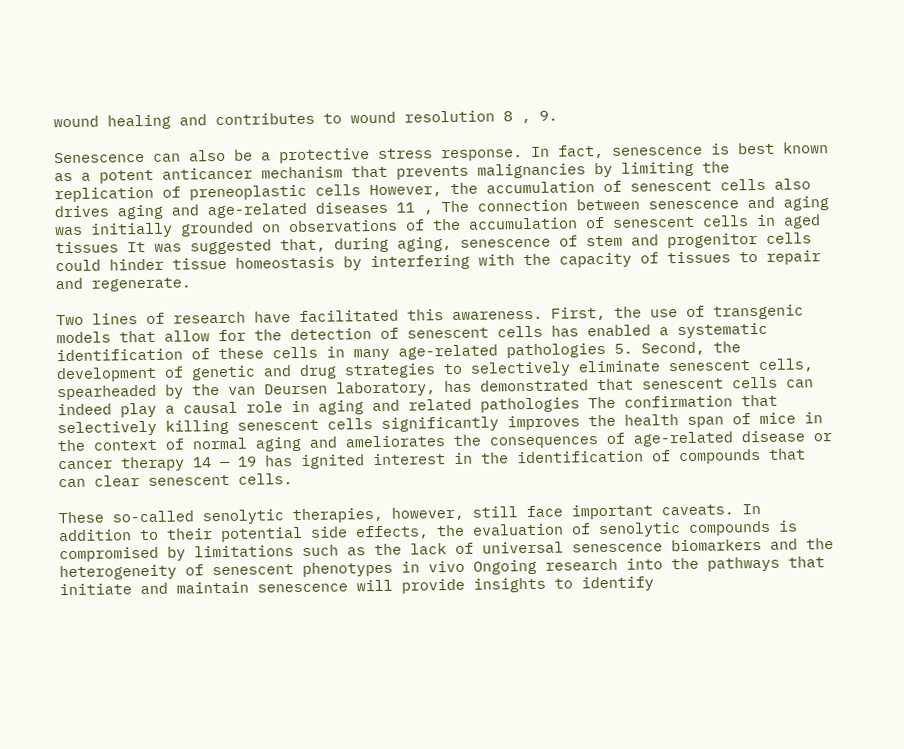wound healing and contributes to wound resolution 8 , 9.

Senescence can also be a protective stress response. In fact, senescence is best known as a potent anticancer mechanism that prevents malignancies by limiting the replication of preneoplastic cells However, the accumulation of senescent cells also drives aging and age-related diseases 11 , The connection between senescence and aging was initially grounded on observations of the accumulation of senescent cells in aged tissues It was suggested that, during aging, senescence of stem and progenitor cells could hinder tissue homeostasis by interfering with the capacity of tissues to repair and regenerate.

Two lines of research have facilitated this awareness. First, the use of transgenic models that allow for the detection of senescent cells has enabled a systematic identification of these cells in many age-related pathologies 5. Second, the development of genetic and drug strategies to selectively eliminate senescent cells, spearheaded by the van Deursen laboratory, has demonstrated that senescent cells can indeed play a causal role in aging and related pathologies The confirmation that selectively killing senescent cells significantly improves the health span of mice in the context of normal aging and ameliorates the consequences of age-related disease or cancer therapy 14 — 19 has ignited interest in the identification of compounds that can clear senescent cells.

These so-called senolytic therapies, however, still face important caveats. In addition to their potential side effects, the evaluation of senolytic compounds is compromised by limitations such as the lack of universal senescence biomarkers and the heterogeneity of senescent phenotypes in vivo Ongoing research into the pathways that initiate and maintain senescence will provide insights to identify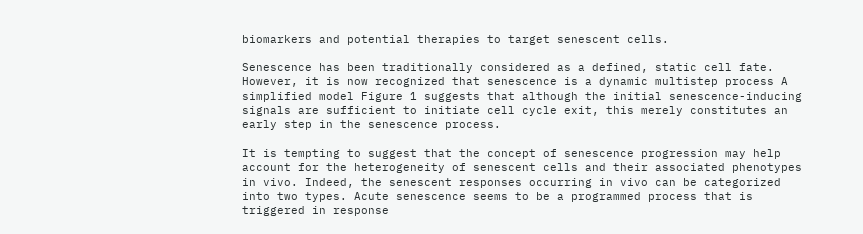biomarkers and potential therapies to target senescent cells.

Senescence has been traditionally considered as a defined, static cell fate. However, it is now recognized that senescence is a dynamic multistep process A simplified model Figure 1 suggests that although the initial senescence-inducing signals are sufficient to initiate cell cycle exit, this merely constitutes an early step in the senescence process.

It is tempting to suggest that the concept of senescence progression may help account for the heterogeneity of senescent cells and their associated phenotypes in vivo. Indeed, the senescent responses occurring in vivo can be categorized into two types. Acute senescence seems to be a programmed process that is triggered in response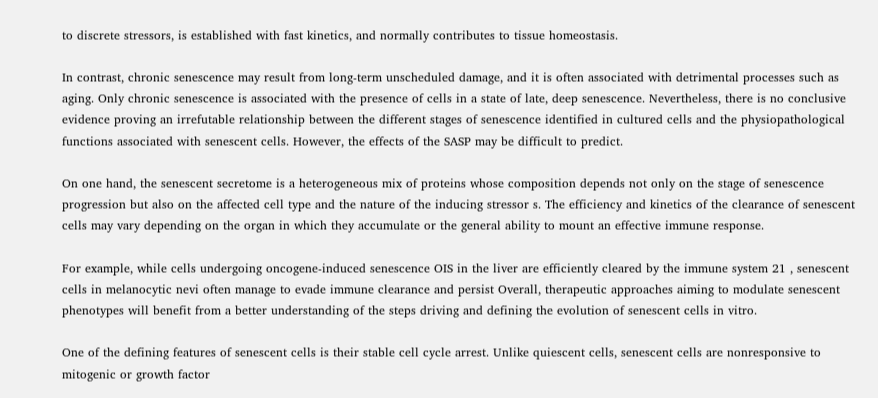to discrete stressors, is established with fast kinetics, and normally contributes to tissue homeostasis.

In contrast, chronic senescence may result from long-term unscheduled damage, and it is often associated with detrimental processes such as aging. Only chronic senescence is associated with the presence of cells in a state of late, deep senescence. Nevertheless, there is no conclusive evidence proving an irrefutable relationship between the different stages of senescence identified in cultured cells and the physiopathological functions associated with senescent cells. However, the effects of the SASP may be difficult to predict.

On one hand, the senescent secretome is a heterogeneous mix of proteins whose composition depends not only on the stage of senescence progression but also on the affected cell type and the nature of the inducing stressor s. The efficiency and kinetics of the clearance of senescent cells may vary depending on the organ in which they accumulate or the general ability to mount an effective immune response.

For example, while cells undergoing oncogene-induced senescence OIS in the liver are efficiently cleared by the immune system 21 , senescent cells in melanocytic nevi often manage to evade immune clearance and persist Overall, therapeutic approaches aiming to modulate senescent phenotypes will benefit from a better understanding of the steps driving and defining the evolution of senescent cells in vitro.

One of the defining features of senescent cells is their stable cell cycle arrest. Unlike quiescent cells, senescent cells are nonresponsive to mitogenic or growth factor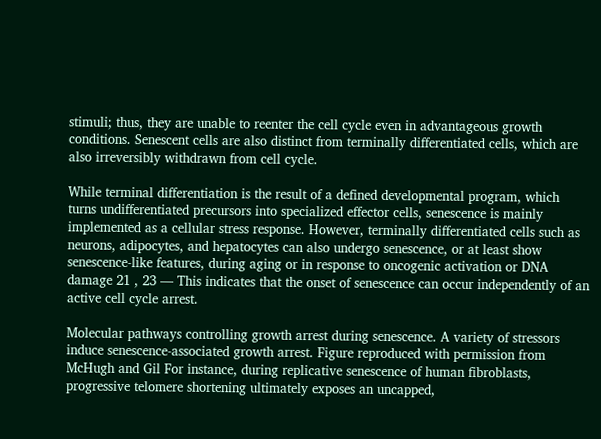stimuli; thus, they are unable to reenter the cell cycle even in advantageous growth conditions. Senescent cells are also distinct from terminally differentiated cells, which are also irreversibly withdrawn from cell cycle.

While terminal differentiation is the result of a defined developmental program, which turns undifferentiated precursors into specialized effector cells, senescence is mainly implemented as a cellular stress response. However, terminally differentiated cells such as neurons, adipocytes, and hepatocytes can also undergo senescence, or at least show senescence-like features, during aging or in response to oncogenic activation or DNA damage 21 , 23 — This indicates that the onset of senescence can occur independently of an active cell cycle arrest.

Molecular pathways controlling growth arrest during senescence. A variety of stressors induce senescence-associated growth arrest. Figure reproduced with permission from McHugh and Gil For instance, during replicative senescence of human fibroblasts, progressive telomere shortening ultimately exposes an uncapped,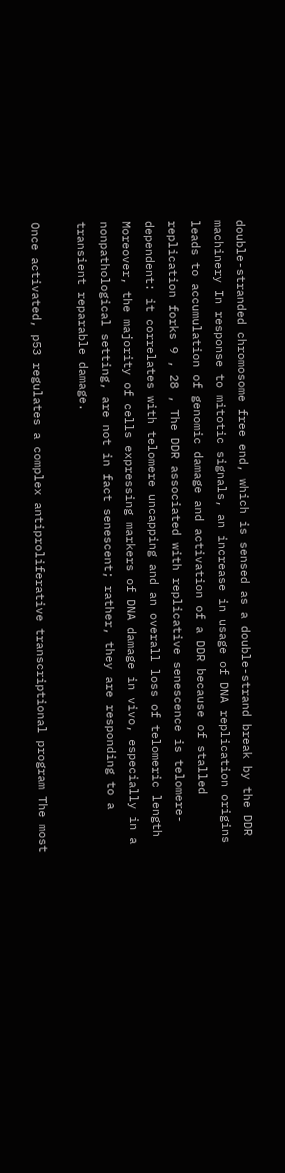double-stranded chromosome free end, which is sensed as a double-strand break by the DDR machinery In response to mitotic signals, an increase in usage of DNA replication origins leads to accumulation of genomic damage and activation of a DDR because of stalled replication forks 9 , 28 , The DDR associated with replicative senescence is telomere-dependent: it correlates with telomere uncapping and an overall loss of telomeric length Moreover, the majority of cells expressing markers of DNA damage in vivo, especially in a nonpathological setting, are not in fact senescent; rather, they are responding to a transient reparable damage.

Once activated, p53 regulates a complex antiproliferative transcriptional program The most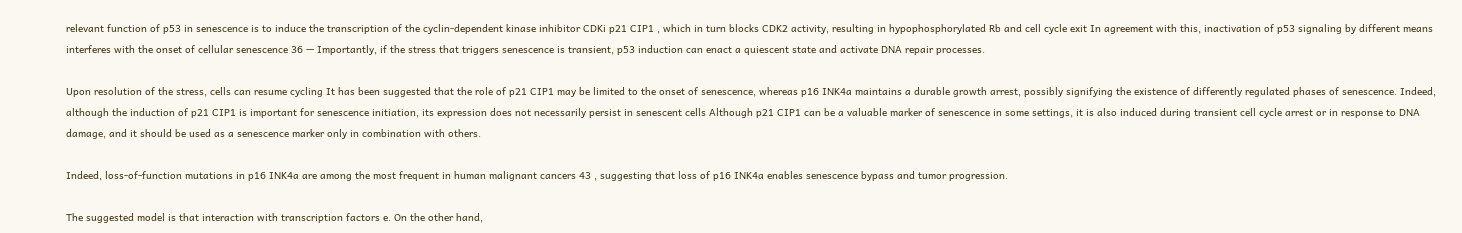relevant function of p53 in senescence is to induce the transcription of the cyclin-dependent kinase inhibitor CDKi p21 CIP1 , which in turn blocks CDK2 activity, resulting in hypophosphorylated Rb and cell cycle exit In agreement with this, inactivation of p53 signaling by different means interferes with the onset of cellular senescence 36 — Importantly, if the stress that triggers senescence is transient, p53 induction can enact a quiescent state and activate DNA repair processes.

Upon resolution of the stress, cells can resume cycling It has been suggested that the role of p21 CIP1 may be limited to the onset of senescence, whereas p16 INK4a maintains a durable growth arrest, possibly signifying the existence of differently regulated phases of senescence. Indeed, although the induction of p21 CIP1 is important for senescence initiation, its expression does not necessarily persist in senescent cells Although p21 CIP1 can be a valuable marker of senescence in some settings, it is also induced during transient cell cycle arrest or in response to DNA damage, and it should be used as a senescence marker only in combination with others.

Indeed, loss-of-function mutations in p16 INK4a are among the most frequent in human malignant cancers 43 , suggesting that loss of p16 INK4a enables senescence bypass and tumor progression.

The suggested model is that interaction with transcription factors e. On the other hand,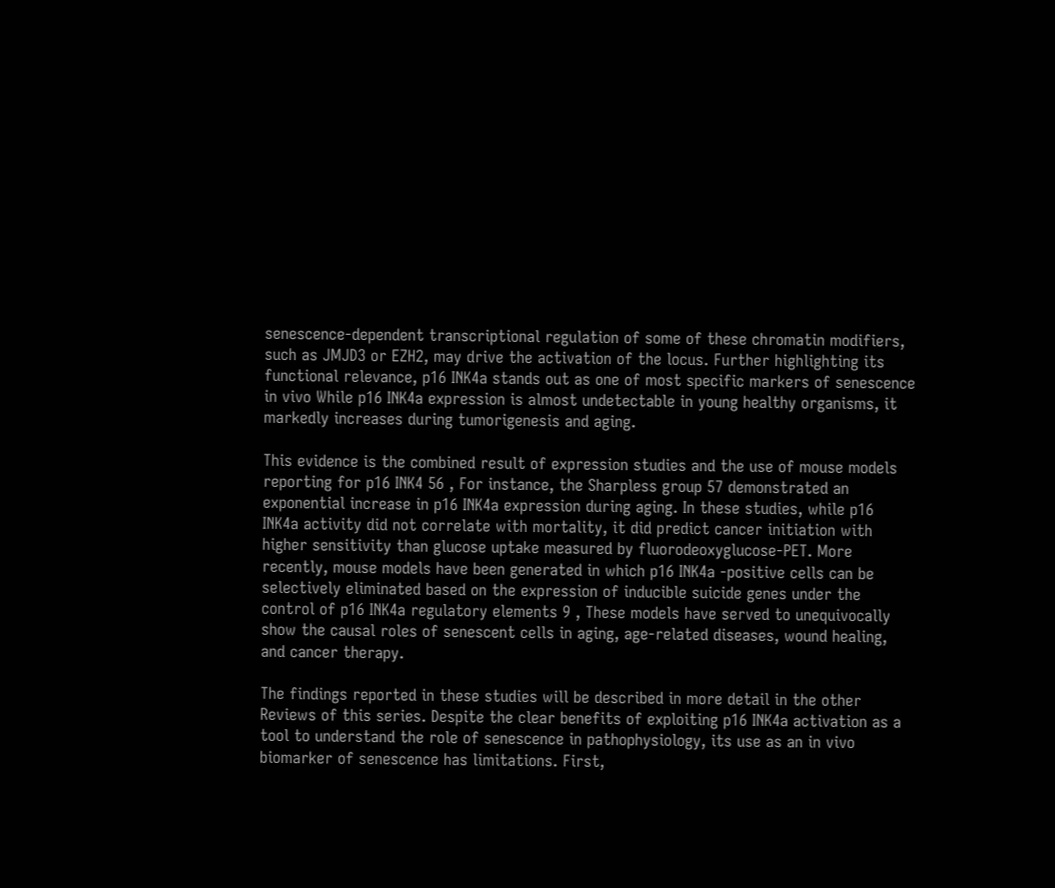senescence-dependent transcriptional regulation of some of these chromatin modifiers, such as JMJD3 or EZH2, may drive the activation of the locus. Further highlighting its functional relevance, p16 INK4a stands out as one of most specific markers of senescence in vivo While p16 INK4a expression is almost undetectable in young healthy organisms, it markedly increases during tumorigenesis and aging.

This evidence is the combined result of expression studies and the use of mouse models reporting for p16 INK4 56 , For instance, the Sharpless group 57 demonstrated an exponential increase in p16 INK4a expression during aging. In these studies, while p16 INK4a activity did not correlate with mortality, it did predict cancer initiation with higher sensitivity than glucose uptake measured by fluorodeoxyglucose-PET. More recently, mouse models have been generated in which p16 INK4a -positive cells can be selectively eliminated based on the expression of inducible suicide genes under the control of p16 INK4a regulatory elements 9 , These models have served to unequivocally show the causal roles of senescent cells in aging, age-related diseases, wound healing, and cancer therapy.

The findings reported in these studies will be described in more detail in the other Reviews of this series. Despite the clear benefits of exploiting p16 INK4a activation as a tool to understand the role of senescence in pathophysiology, its use as an in vivo biomarker of senescence has limitations. First,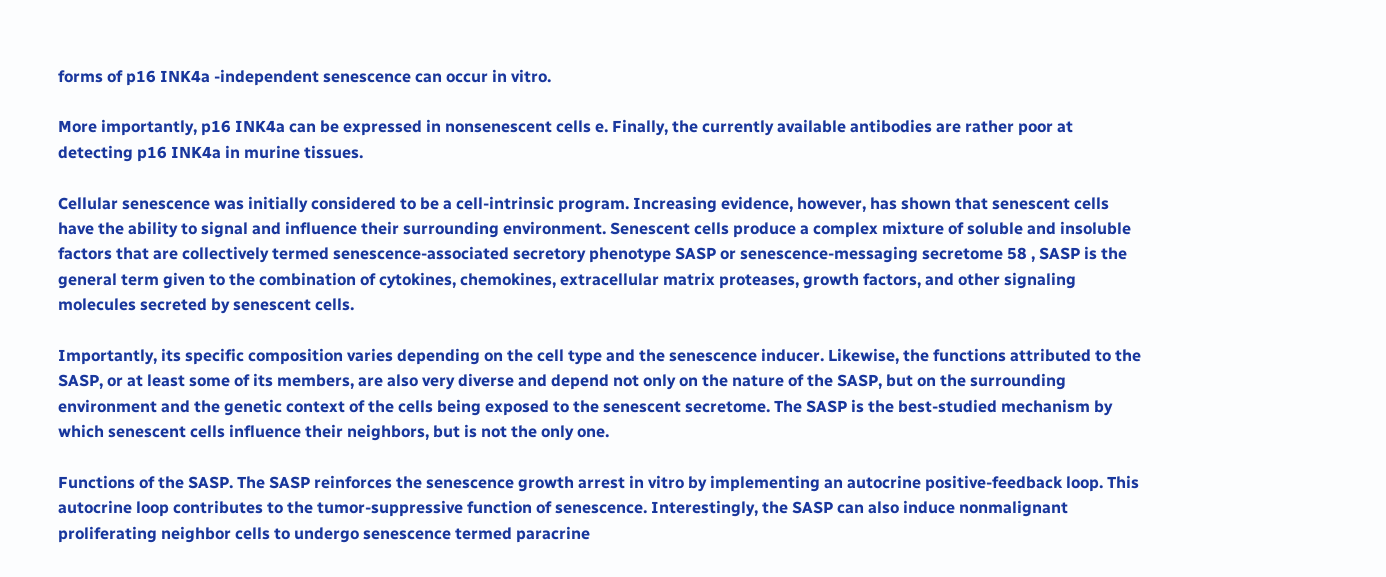forms of p16 INK4a -independent senescence can occur in vitro.

More importantly, p16 INK4a can be expressed in nonsenescent cells e. Finally, the currently available antibodies are rather poor at detecting p16 INK4a in murine tissues.

Cellular senescence was initially considered to be a cell-intrinsic program. Increasing evidence, however, has shown that senescent cells have the ability to signal and influence their surrounding environment. Senescent cells produce a complex mixture of soluble and insoluble factors that are collectively termed senescence-associated secretory phenotype SASP or senescence-messaging secretome 58 , SASP is the general term given to the combination of cytokines, chemokines, extracellular matrix proteases, growth factors, and other signaling molecules secreted by senescent cells.

Importantly, its specific composition varies depending on the cell type and the senescence inducer. Likewise, the functions attributed to the SASP, or at least some of its members, are also very diverse and depend not only on the nature of the SASP, but on the surrounding environment and the genetic context of the cells being exposed to the senescent secretome. The SASP is the best-studied mechanism by which senescent cells influence their neighbors, but is not the only one.

Functions of the SASP. The SASP reinforces the senescence growth arrest in vitro by implementing an autocrine positive-feedback loop. This autocrine loop contributes to the tumor-suppressive function of senescence. Interestingly, the SASP can also induce nonmalignant proliferating neighbor cells to undergo senescence termed paracrine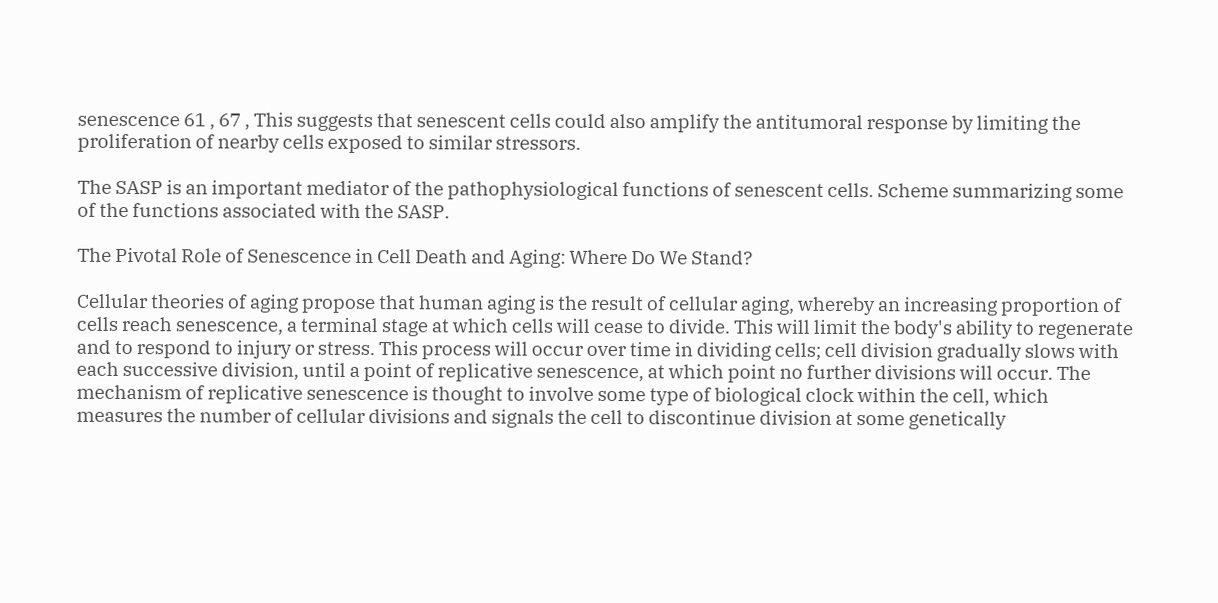senescence 61 , 67 , This suggests that senescent cells could also amplify the antitumoral response by limiting the proliferation of nearby cells exposed to similar stressors.

The SASP is an important mediator of the pathophysiological functions of senescent cells. Scheme summarizing some of the functions associated with the SASP.

The Pivotal Role of Senescence in Cell Death and Aging: Where Do We Stand?

Cellular theories of aging propose that human aging is the result of cellular aging, whereby an increasing proportion of cells reach senescence, a terminal stage at which cells will cease to divide. This will limit the body's ability to regenerate and to respond to injury or stress. This process will occur over time in dividing cells; cell division gradually slows with each successive division, until a point of replicative senescence, at which point no further divisions will occur. The mechanism of replicative senescence is thought to involve some type of biological clock within the cell, which measures the number of cellular divisions and signals the cell to discontinue division at some genetically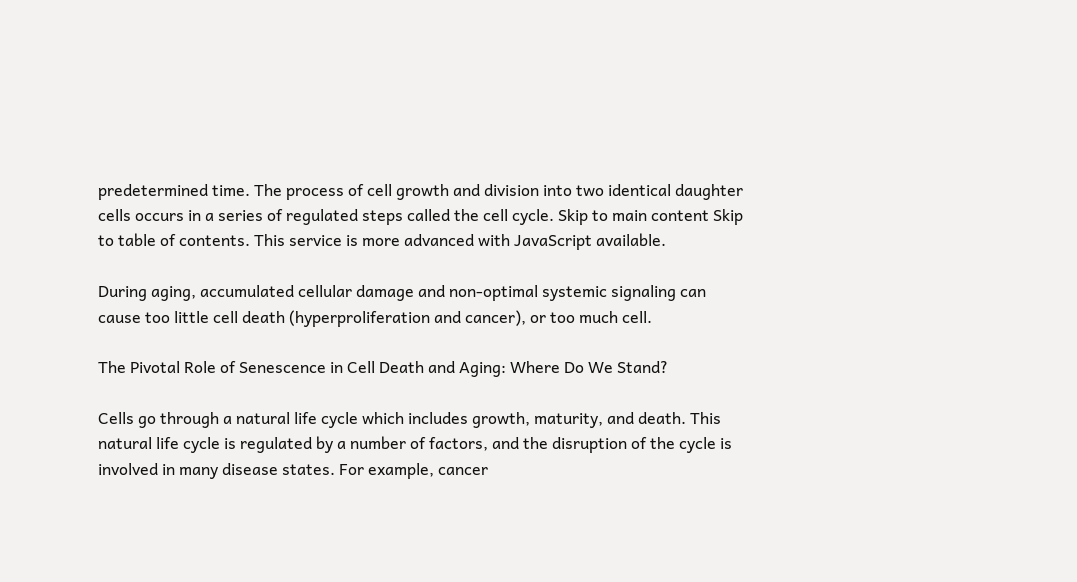predetermined time. The process of cell growth and division into two identical daughter cells occurs in a series of regulated steps called the cell cycle. Skip to main content Skip to table of contents. This service is more advanced with JavaScript available.

During aging, accumulated cellular damage and non-optimal systemic signaling can cause too little cell death (hyperproliferation and cancer), or too much cell.

The Pivotal Role of Senescence in Cell Death and Aging: Where Do We Stand?

Cells go through a natural life cycle which includes growth, maturity, and death. This natural life cycle is regulated by a number of factors, and the disruption of the cycle is involved in many disease states. For example, cancer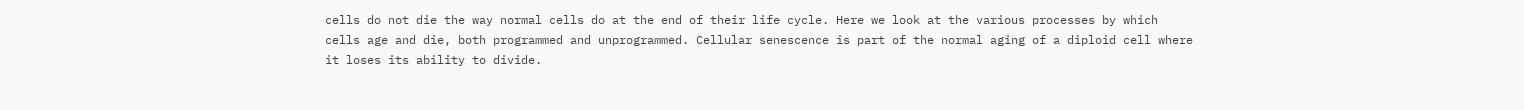cells do not die the way normal cells do at the end of their life cycle. Here we look at the various processes by which cells age and die, both programmed and unprogrammed. Cellular senescence is part of the normal aging of a diploid cell where it loses its ability to divide.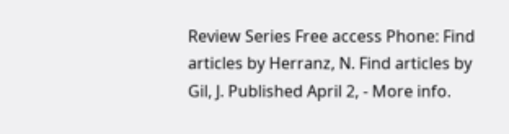Review Series Free access Phone: Find articles by Herranz, N. Find articles by Gil, J. Published April 2, - More info.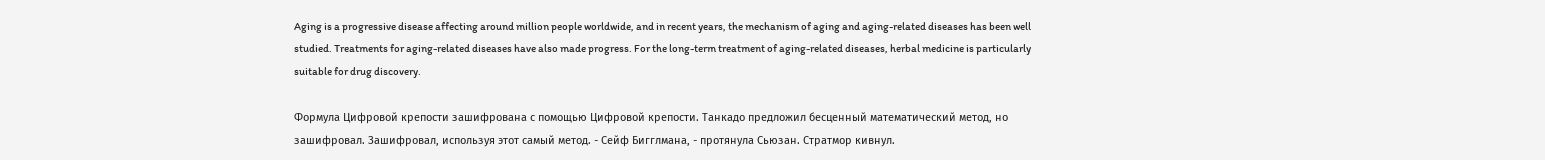Aging is a progressive disease affecting around million people worldwide, and in recent years, the mechanism of aging and aging-related diseases has been well studied. Treatments for aging-related diseases have also made progress. For the long-term treatment of aging-related diseases, herbal medicine is particularly suitable for drug discovery.

Формула Цифровой крепости зашифрована с помощью Цифровой крепости. Танкадо предложил бесценный математический метод, но зашифровал. Зашифровал, используя этот самый метод. - Сейф Бигглмана, - протянула Сьюзан. Стратмор кивнул.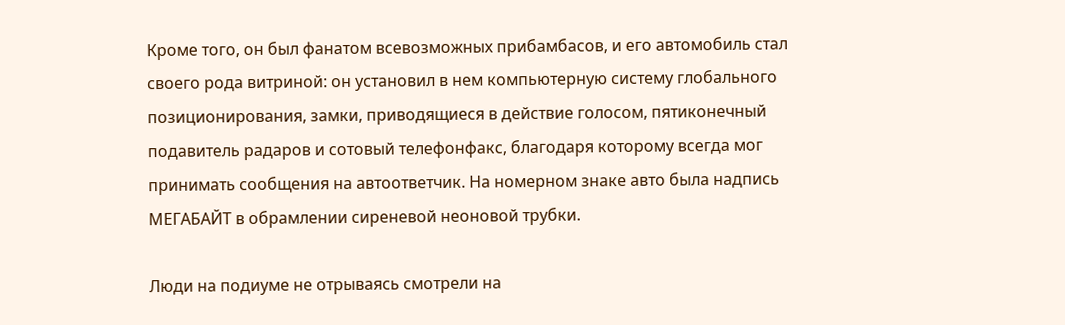Кроме того, он был фанатом всевозможных прибамбасов, и его автомобиль стал своего рода витриной: он установил в нем компьютерную систему глобального позиционирования, замки, приводящиеся в действие голосом, пятиконечный подавитель радаров и сотовый телефонфакс, благодаря которому всегда мог принимать сообщения на автоответчик. На номерном знаке авто была надпись МЕГАБАЙТ в обрамлении сиреневой неоновой трубки.

Люди на подиуме не отрываясь смотрели на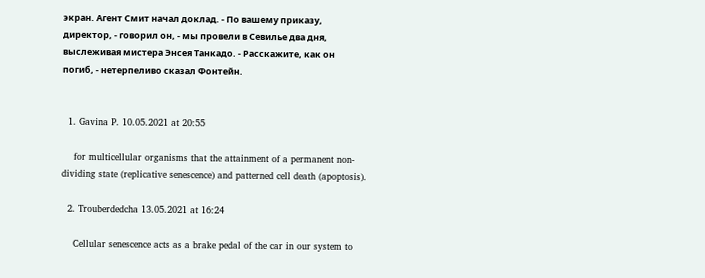экран. Агент Смит начал доклад. - По вашему приказу, директор, - говорил он, - мы провели в Севилье два дня, выслеживая мистера Энсея Танкадо. - Расскажите, как он погиб, - нетерпеливо сказал Фонтейн.


  1. Gavina P. 10.05.2021 at 20:55

    for multicellular organisms that the attainment of a permanent non-dividing state (replicative senescence) and patterned cell death (apoptosis).

  2. Trouberdedcha 13.05.2021 at 16:24

    Cellular senescence acts as a brake pedal of the car in our system to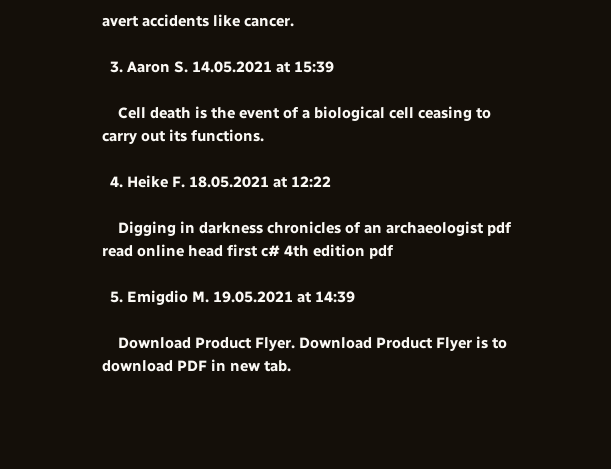avert accidents like cancer.

  3. Aaron S. 14.05.2021 at 15:39

    Cell death is the event of a biological cell ceasing to carry out its functions.

  4. Heike F. 18.05.2021 at 12:22

    Digging in darkness chronicles of an archaeologist pdf read online head first c# 4th edition pdf

  5. Emigdio M. 19.05.2021 at 14:39

    Download Product Flyer. Download Product Flyer is to download PDF in new tab.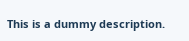This is a dummy description.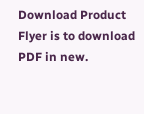Download Product Flyer is to download PDF in new.